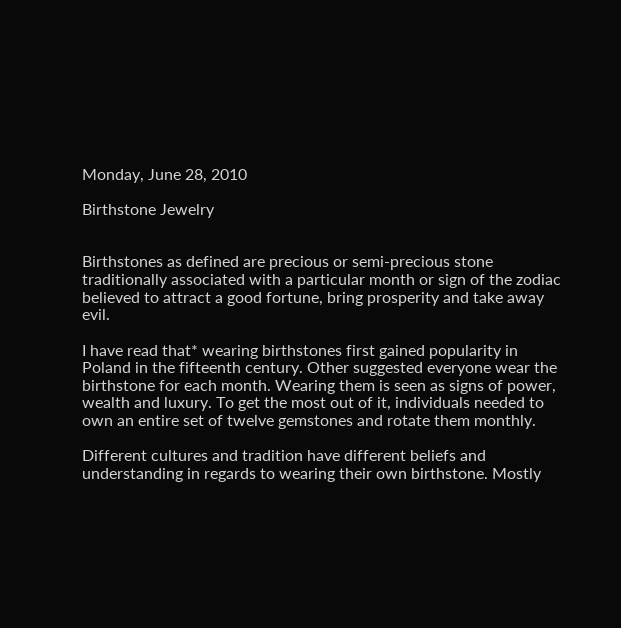Monday, June 28, 2010

Birthstone Jewelry


Birthstones as defined are precious or semi-precious stone traditionally associated with a particular month or sign of the zodiac believed to attract a good fortune, bring prosperity and take away evil.

I have read that* wearing birthstones first gained popularity in Poland in the fifteenth century. Other suggested everyone wear the birthstone for each month. Wearing them is seen as signs of power, wealth and luxury. To get the most out of it, individuals needed to own an entire set of twelve gemstones and rotate them monthly.

Different cultures and tradition have different beliefs and understanding in regards to wearing their own birthstone. Mostly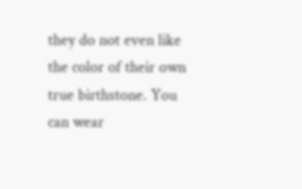they do not even like the color of their own true birthstone. You can wear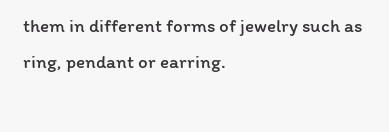them in different forms of jewelry such as ring, pendant or earring.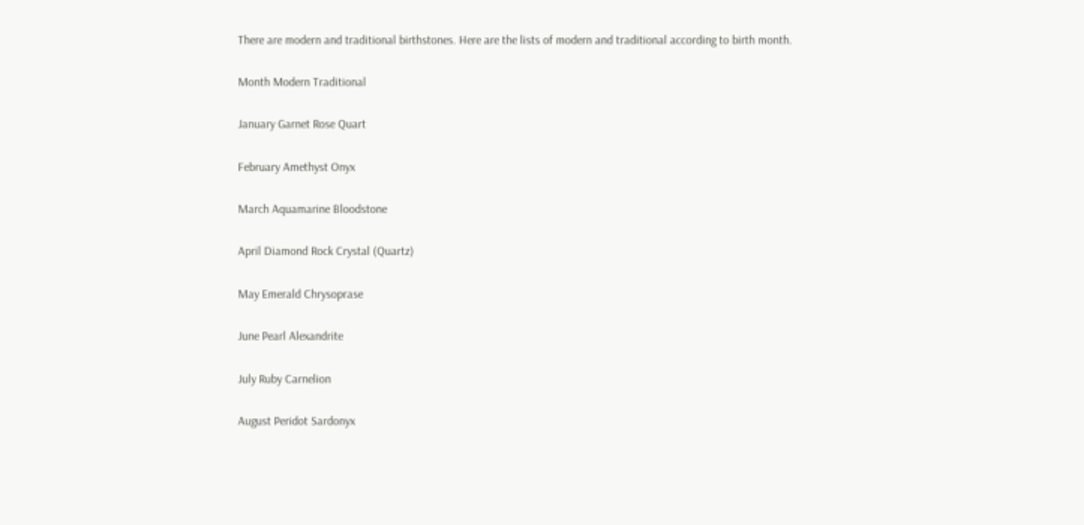There are modern and traditional birthstones. Here are the lists of modern and traditional according to birth month.

Month Modern Traditional

January Garnet Rose Quart

February Amethyst Onyx

March Aquamarine Bloodstone

April Diamond Rock Crystal (Quartz)

May Emerald Chrysoprase

June Pearl Alexandrite

July Ruby Carnelion

August Peridot Sardonyx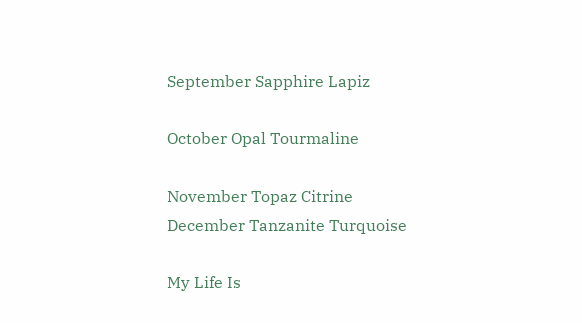September Sapphire Lapiz

October Opal Tourmaline

November Topaz Citrine
December Tanzanite Turquoise

My Life Is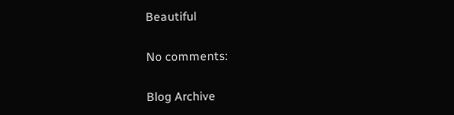Beautiful

No comments:

Blog Archive